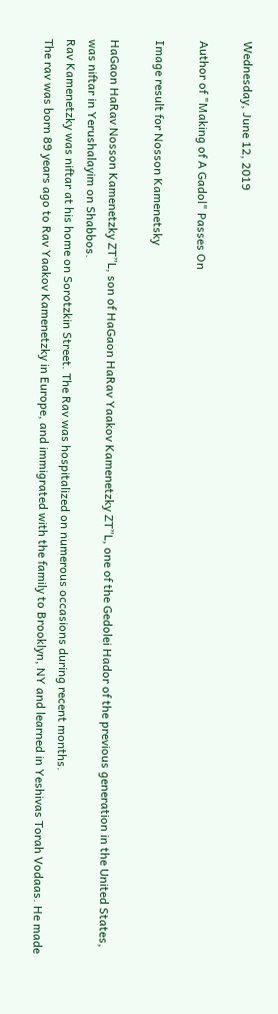Wednesday, June 12, 2019

Author of "Making of A Gadol" Passes On

Image result for Nosson Kamenetsky

HaGaon HaRav Nosson Kamenetzky ZT”L, son of HaGaon HaRav Yaakov Kamenetzky ZT”L, one of the Gedolei Hador of the previous generation in the United States, was niftar in Yerushalayim on Shabbos.
Rav Kamenetzky was niftar at his home on Sorotzkin Street. The Rav was hospitalized on numerous occasions during recent months.
The rav was born 89 years ago to Rav Yaakov Kamenetzky in Europe, and immigrated with the family to Brooklyn, NY and learned in Yeshivas Torah Vodaas. He made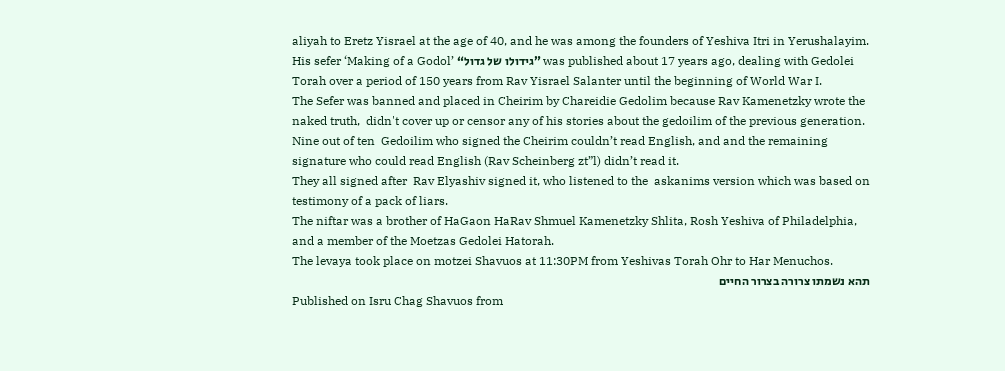aliyah to Eretz Yisrael at the age of 40, and he was among the founders of Yeshiva Itri in Yerushalayim.
His sefer ‘Making of a Godol’ “גידולו של גדול” was published about 17 years ago, dealing with Gedolei Torah over a period of 150 years from Rav Yisrael Salanter until the beginning of World War I.
The Sefer was banned and placed in Cheirim by Chareidie Gedolim because Rav Kamenetzky wrote the naked truth,  didn't cover up or censor any of his stories about the gedoilim of the previous generation.
Nine out of ten  Gedoilim who signed the Cheirim couldn’t read English, and and the remaining signature who could read English (Rav Scheinberg zt”l) didn’t read it.
They all signed after  Rav Elyashiv signed it, who listened to the  askanims version which was based on testimony of a pack of liars.
The niftar was a brother of HaGaon HaRav Shmuel Kamenetzky Shlita, Rosh Yeshiva of Philadelphia, and a member of the Moetzas Gedolei Hatorah.
The levaya took place on motzei Shavuos at 11:30PM from Yeshivas Torah Ohr to Har Menuchos.
תהא נשמתו צרורה בצרור החיים
Published on Isru Chag Shavuos from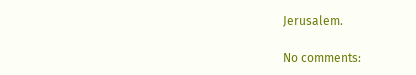Jerusalem.

No comments: